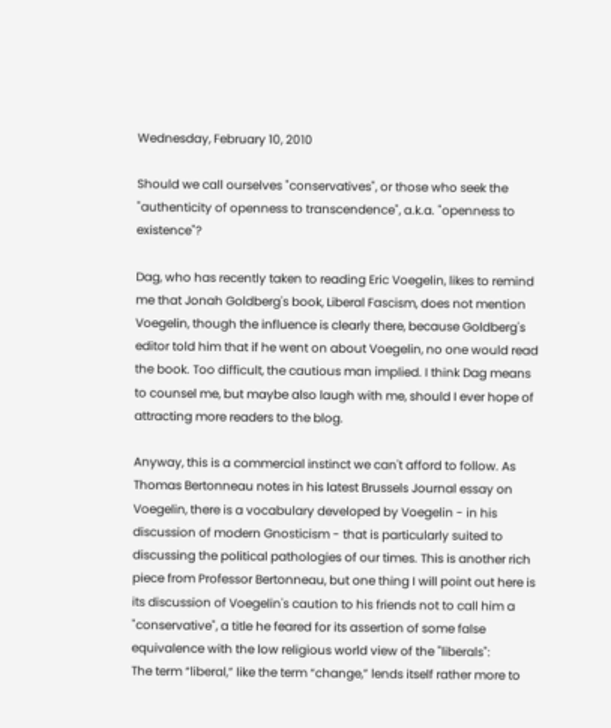Wednesday, February 10, 2010

Should we call ourselves "conservatives", or those who seek the "authenticity of openness to transcendence", a.k.a. "openness to existence"?

Dag, who has recently taken to reading Eric Voegelin, likes to remind me that Jonah Goldberg's book, Liberal Fascism, does not mention Voegelin, though the influence is clearly there, because Goldberg's editor told him that if he went on about Voegelin, no one would read the book. Too difficult, the cautious man implied. I think Dag means to counsel me, but maybe also laugh with me, should I ever hope of attracting more readers to the blog.

Anyway, this is a commercial instinct we can't afford to follow. As Thomas Bertonneau notes in his latest Brussels Journal essay on Voegelin, there is a vocabulary developed by Voegelin - in his discussion of modern Gnosticism - that is particularly suited to discussing the political pathologies of our times. This is another rich piece from Professor Bertonneau, but one thing I will point out here is its discussion of Voegelin's caution to his friends not to call him a "conservative", a title he feared for its assertion of some false equivalence with the low religious world view of the "liberals":
The term “liberal,” like the term “change,” lends itself rather more to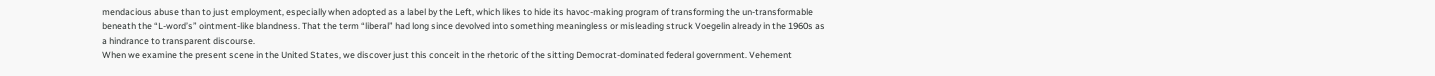mendacious abuse than to just employment, especially when adopted as a label by the Left, which likes to hide its havoc-making program of transforming the un-transformable beneath the “L-word’s” ointment-like blandness. That the term “liberal” had long since devolved into something meaningless or misleading struck Voegelin already in the 1960s as a hindrance to transparent discourse.
When we examine the present scene in the United States, we discover just this conceit in the rhetoric of the sitting Democrat-dominated federal government. Vehement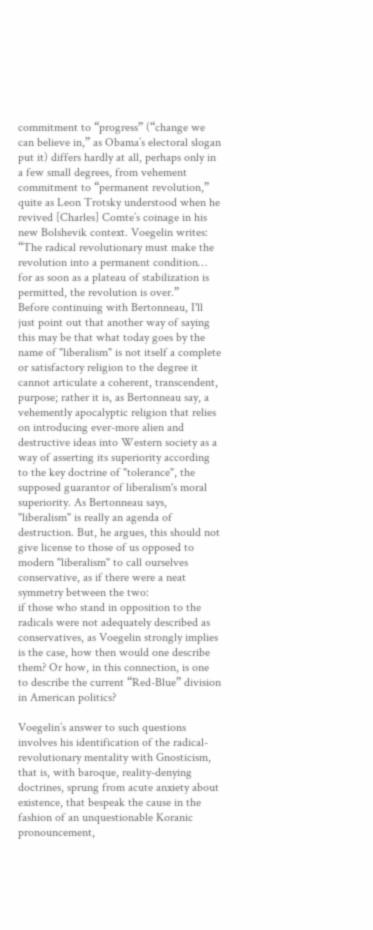commitment to “progress” (“change we can believe in,” as Obama’s electoral slogan put it) differs hardly at all, perhaps only in a few small degrees, from vehement commitment to “permanent revolution,” quite as Leon Trotsky understood when he revived [Charles] Comte’s coinage in his new Bolshevik context. Voegelin writes: “The radical revolutionary must make the revolution into a permanent condition… for as soon as a plateau of stabilization is permitted, the revolution is over.”
Before continuing with Bertonneau, I'll just point out that another way of saying this may be that what today goes by the name of "liberalism" is not itself a complete or satisfactory religion to the degree it cannot articulate a coherent, transcendent, purpose; rather it is, as Bertonneau say, a vehemently apocalyptic religion that relies on introducing ever-more alien and destructive ideas into Western society as a way of asserting its superiority according to the key doctrine of "tolerance", the supposed guarantor of liberalism's moral superiority. As Bertonneau says, "liberalism" is really an agenda of destruction. But, he argues, this should not give license to those of us opposed to modern "liberalism" to call ourselves conservative, as if there were a neat symmetry between the two:
if those who stand in opposition to the radicals were not adequately described as conservatives, as Voegelin strongly implies is the case, how then would one describe them? Or how, in this connection, is one to describe the current “Red-Blue” division in American politics?

Voegelin’s answer to such questions involves his identification of the radical-revolutionary mentality with Gnosticism, that is, with baroque, reality-denying doctrines, sprung from acute anxiety about existence, that bespeak the cause in the fashion of an unquestionable Koranic pronouncement,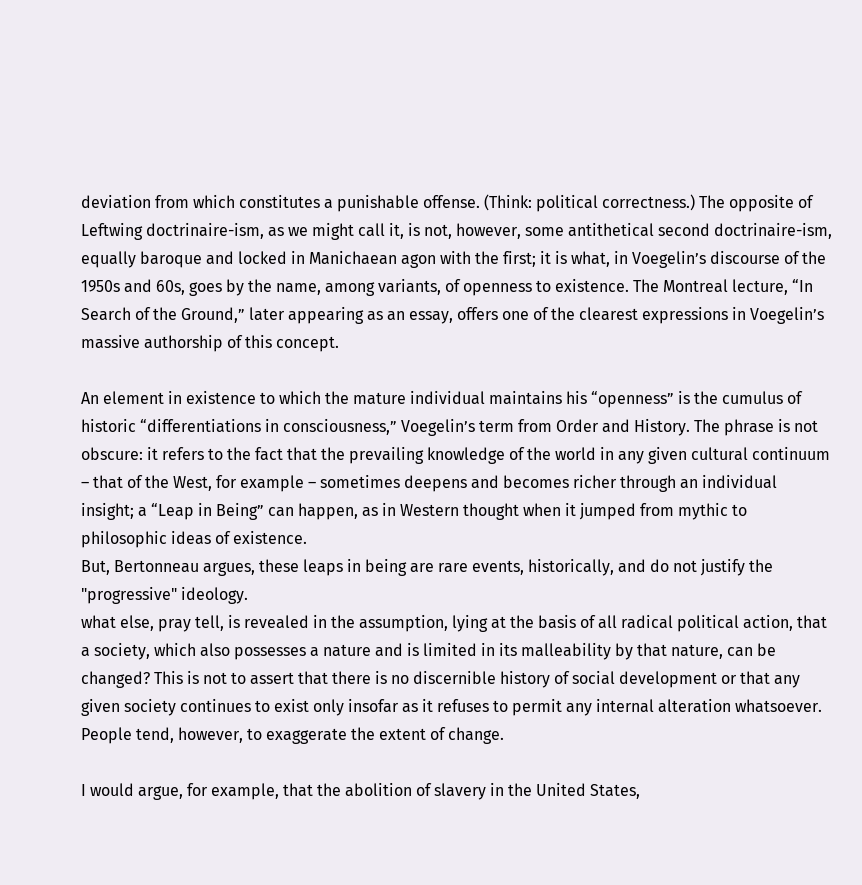deviation from which constitutes a punishable offense. (Think: political correctness.) The opposite of Leftwing doctrinaire-ism, as we might call it, is not, however, some antithetical second doctrinaire-ism, equally baroque and locked in Manichaean agon with the first; it is what, in Voegelin’s discourse of the 1950s and 60s, goes by the name, among variants, of openness to existence. The Montreal lecture, “In Search of the Ground,” later appearing as an essay, offers one of the clearest expressions in Voegelin’s massive authorship of this concept.

An element in existence to which the mature individual maintains his “openness” is the cumulus of historic “differentiations in consciousness,” Voegelin’s term from Order and History. The phrase is not obscure: it refers to the fact that the prevailing knowledge of the world in any given cultural continuum – that of the West, for example – sometimes deepens and becomes richer through an individual insight; a “Leap in Being” can happen, as in Western thought when it jumped from mythic to philosophic ideas of existence.
But, Bertonneau argues, these leaps in being are rare events, historically, and do not justify the "progressive" ideology.
what else, pray tell, is revealed in the assumption, lying at the basis of all radical political action, that a society, which also possesses a nature and is limited in its malleability by that nature, can be changed? This is not to assert that there is no discernible history of social development or that any given society continues to exist only insofar as it refuses to permit any internal alteration whatsoever. People tend, however, to exaggerate the extent of change.

I would argue, for example, that the abolition of slavery in the United States,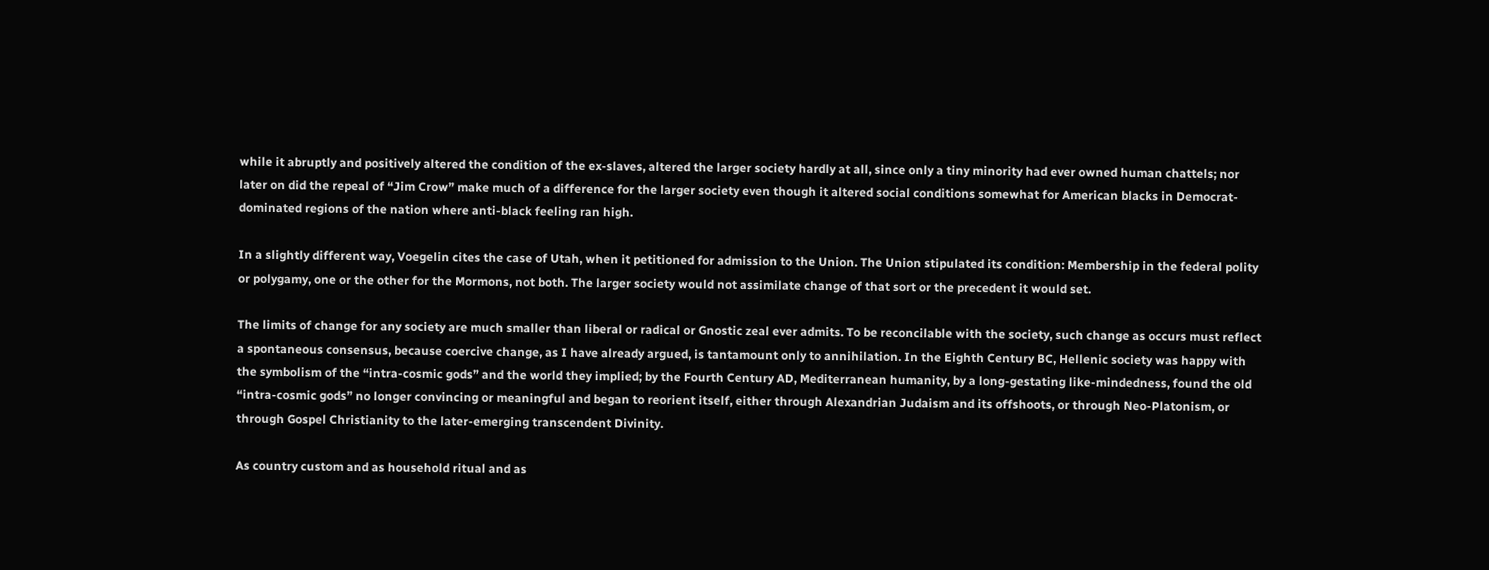while it abruptly and positively altered the condition of the ex-slaves, altered the larger society hardly at all, since only a tiny minority had ever owned human chattels; nor later on did the repeal of “Jim Crow” make much of a difference for the larger society even though it altered social conditions somewhat for American blacks in Democrat-dominated regions of the nation where anti-black feeling ran high.

In a slightly different way, Voegelin cites the case of Utah, when it petitioned for admission to the Union. The Union stipulated its condition: Membership in the federal polity or polygamy, one or the other for the Mormons, not both. The larger society would not assimilate change of that sort or the precedent it would set.

The limits of change for any society are much smaller than liberal or radical or Gnostic zeal ever admits. To be reconcilable with the society, such change as occurs must reflect a spontaneous consensus, because coercive change, as I have already argued, is tantamount only to annihilation. In the Eighth Century BC, Hellenic society was happy with the symbolism of the “intra-cosmic gods” and the world they implied; by the Fourth Century AD, Mediterranean humanity, by a long-gestating like-mindedness, found the old “intra-cosmic gods” no longer convincing or meaningful and began to reorient itself, either through Alexandrian Judaism and its offshoots, or through Neo-Platonism, or through Gospel Christianity to the later-emerging transcendent Divinity.

As country custom and as household ritual and as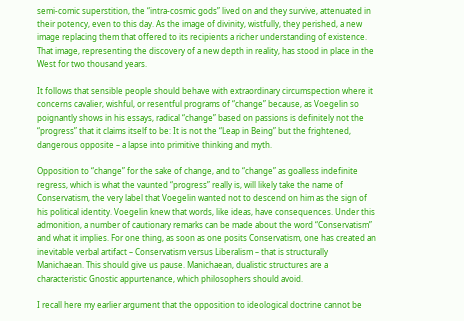semi-comic superstition, the “intra-cosmic gods” lived on and they survive, attenuated in their potency, even to this day. As the image of divinity, wistfully, they perished, a new image replacing them that offered to its recipients a richer understanding of existence. That image, representing the discovery of a new depth in reality, has stood in place in the West for two thousand years.

It follows that sensible people should behave with extraordinary circumspection where it concerns cavalier, wishful, or resentful programs of “change” because, as Voegelin so poignantly shows in his essays, radical “change” based on passions is definitely not the “progress” that it claims itself to be: It is not the “Leap in Being” but the frightened, dangerous opposite – a lapse into primitive thinking and myth.

Opposition to “change” for the sake of change, and to “change” as goalless indefinite regress, which is what the vaunted “progress” really is, will likely take the name of Conservatism, the very label that Voegelin wanted not to descend on him as the sign of his political identity. Voegelin knew that words, like ideas, have consequences. Under this admonition, a number of cautionary remarks can be made about the word “Conservatism” and what it implies. For one thing, as soon as one posits Conservatism, one has created an inevitable verbal artifact – Conservatism versus Liberalism – that is structurally Manichaean. This should give us pause. Manichaean, dualistic structures are a characteristic Gnostic appurtenance, which philosophers should avoid.

I recall here my earlier argument that the opposition to ideological doctrine cannot be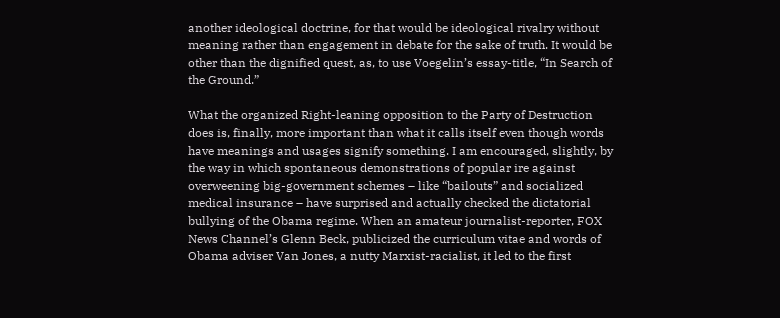another ideological doctrine, for that would be ideological rivalry without meaning rather than engagement in debate for the sake of truth. It would be other than the dignified quest, as, to use Voegelin’s essay-title, “In Search of the Ground.”

What the organized Right-leaning opposition to the Party of Destruction does is, finally, more important than what it calls itself even though words have meanings and usages signify something. I am encouraged, slightly, by the way in which spontaneous demonstrations of popular ire against overweening big-government schemes – like “bailouts” and socialized medical insurance – have surprised and actually checked the dictatorial bullying of the Obama regime. When an amateur journalist-reporter, FOX News Channel’s Glenn Beck, publicized the curriculum vitae and words of Obama adviser Van Jones, a nutty Marxist-racialist, it led to the first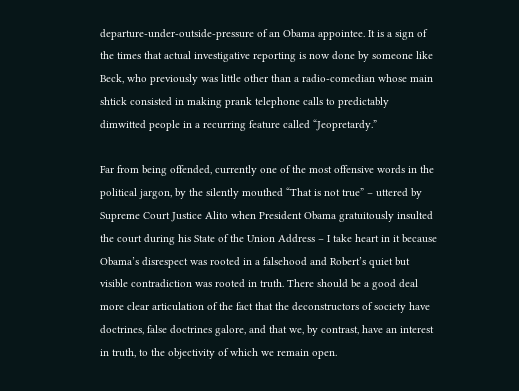departure-under-outside-pressure of an Obama appointee. It is a sign of the times that actual investigative reporting is now done by someone like Beck, who previously was little other than a radio-comedian whose main shtick consisted in making prank telephone calls to predictably dimwitted people in a recurring feature called “Jeopretardy.”

Far from being offended, currently one of the most offensive words in the political jargon, by the silently mouthed “That is not true” – uttered by Supreme Court Justice Alito when President Obama gratuitously insulted the court during his State of the Union Address – I take heart in it because Obama’s disrespect was rooted in a falsehood and Robert’s quiet but visible contradiction was rooted in truth. There should be a good deal more clear articulation of the fact that the deconstructors of society have doctrines, false doctrines galore, and that we, by contrast, have an interest in truth, to the objectivity of which we remain open.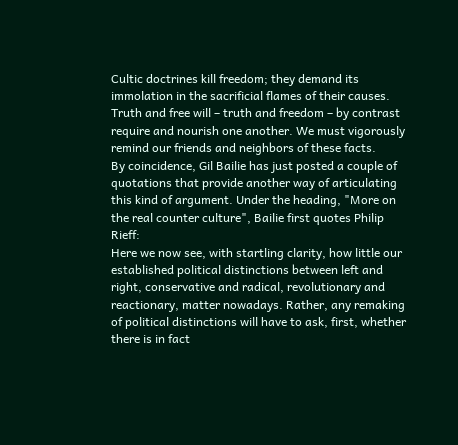Cultic doctrines kill freedom; they demand its immolation in the sacrificial flames of their causes. Truth and free will – truth and freedom – by contrast require and nourish one another. We must vigorously remind our friends and neighbors of these facts.
By coincidence, Gil Bailie has just posted a couple of quotations that provide another way of articulating this kind of argument. Under the heading, "More on the real counter culture", Bailie first quotes Philip Rieff:
Here we now see, with startling clarity, how little our established political distinctions between left and right, conservative and radical, revolutionary and reactionary, matter nowadays. Rather, any remaking of political distinctions will have to ask, first, whether there is in fact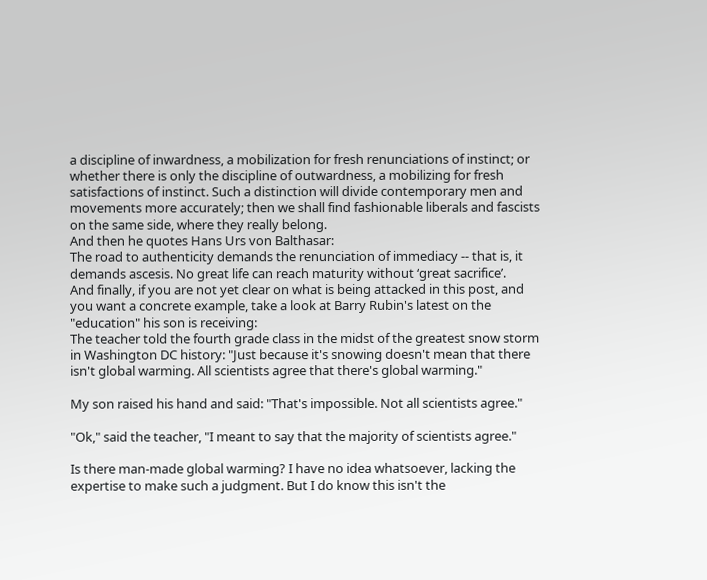a discipline of inwardness, a mobilization for fresh renunciations of instinct; or whether there is only the discipline of outwardness, a mobilizing for fresh satisfactions of instinct. Such a distinction will divide contemporary men and movements more accurately; then we shall find fashionable liberals and fascists on the same side, where they really belong.
And then he quotes Hans Urs von Balthasar:
The road to authenticity demands the renunciation of immediacy -- that is, it demands ascesis. No great life can reach maturity without ‘great sacrifice’.
And finally, if you are not yet clear on what is being attacked in this post, and you want a concrete example, take a look at Barry Rubin's latest on the "education" his son is receiving:
The teacher told the fourth grade class in the midst of the greatest snow storm in Washington DC history: "Just because it's snowing doesn't mean that there isn't global warming. All scientists agree that there's global warming."

My son raised his hand and said: "That's impossible. Not all scientists agree."

"Ok," said the teacher, "I meant to say that the majority of scientists agree."

Is there man-made global warming? I have no idea whatsoever, lacking the expertise to make such a judgment. But I do know this isn't the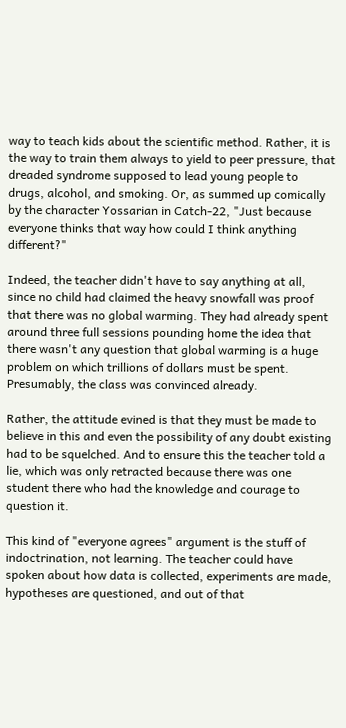way to teach kids about the scientific method. Rather, it is the way to train them always to yield to peer pressure, that dreaded syndrome supposed to lead young people to drugs, alcohol, and smoking. Or, as summed up comically by the character Yossarian in Catch-22, "Just because everyone thinks that way how could I think anything different?"

Indeed, the teacher didn't have to say anything at all, since no child had claimed the heavy snowfall was proof that there was no global warming. They had already spent around three full sessions pounding home the idea that there wasn't any question that global warming is a huge problem on which trillions of dollars must be spent. Presumably, the class was convinced already.

Rather, the attitude evined is that they must be made to believe in this and even the possibility of any doubt existing had to be squelched. And to ensure this the teacher told a lie, which was only retracted because there was one student there who had the knowledge and courage to question it.

This kind of "everyone agrees" argument is the stuff of indoctrination, not learning. The teacher could have spoken about how data is collected, experiments are made, hypotheses are questioned, and out of that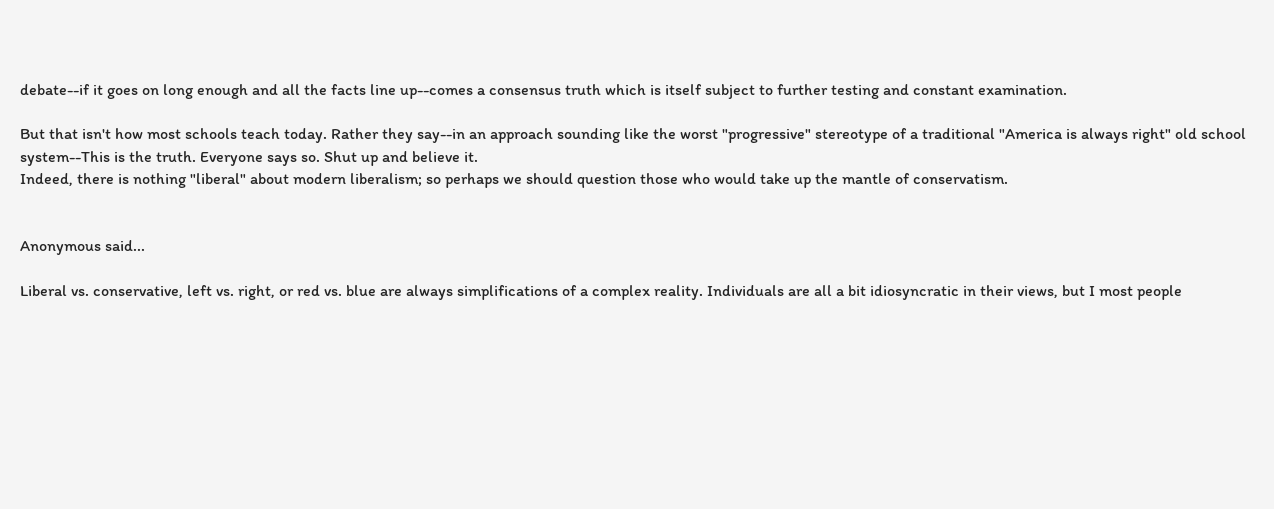debate--if it goes on long enough and all the facts line up--comes a consensus truth which is itself subject to further testing and constant examination.

But that isn't how most schools teach today. Rather they say--in an approach sounding like the worst "progressive" stereotype of a traditional "America is always right" old school system--This is the truth. Everyone says so. Shut up and believe it.
Indeed, there is nothing "liberal" about modern liberalism; so perhaps we should question those who would take up the mantle of conservatism.


Anonymous said...

Liberal vs. conservative, left vs. right, or red vs. blue are always simplifications of a complex reality. Individuals are all a bit idiosyncratic in their views, but I most people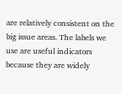are relatively consistent on the big issue areas. The labels we use are useful indicators because they are widely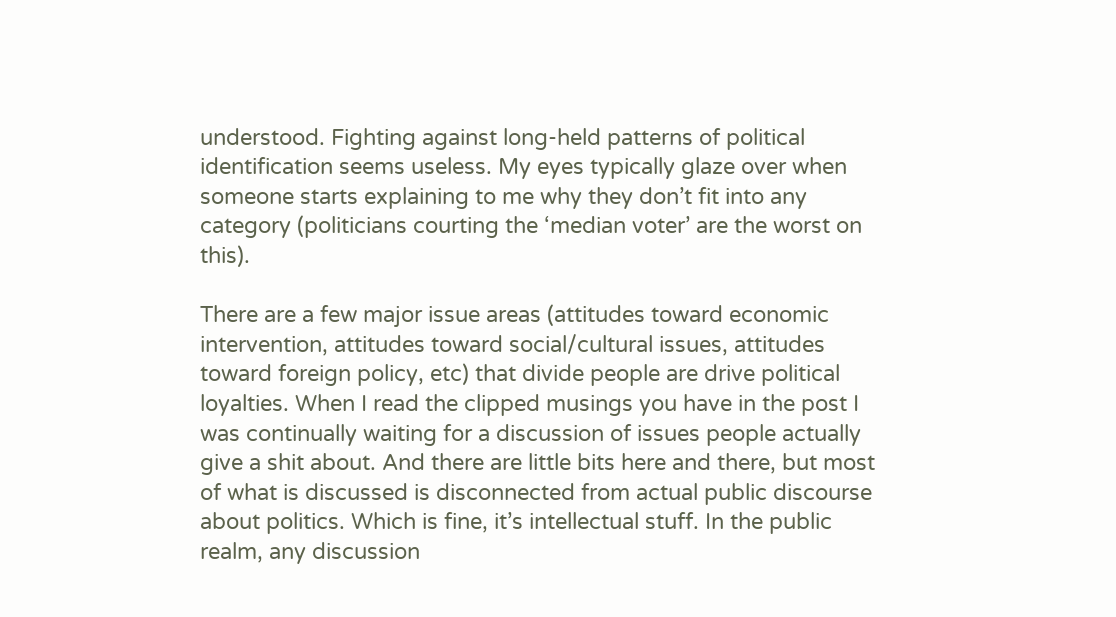understood. Fighting against long-held patterns of political identification seems useless. My eyes typically glaze over when someone starts explaining to me why they don’t fit into any category (politicians courting the ‘median voter’ are the worst on this).

There are a few major issue areas (attitudes toward economic intervention, attitudes toward social/cultural issues, attitudes toward foreign policy, etc) that divide people are drive political loyalties. When I read the clipped musings you have in the post I was continually waiting for a discussion of issues people actually give a shit about. And there are little bits here and there, but most of what is discussed is disconnected from actual public discourse about politics. Which is fine, it’s intellectual stuff. In the public realm, any discussion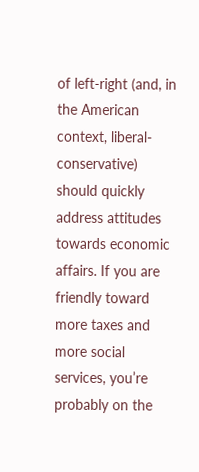of left-right (and, in the American context, liberal-conservative) should quickly address attitudes towards economic affairs. If you are friendly toward more taxes and more social services, you’re probably on the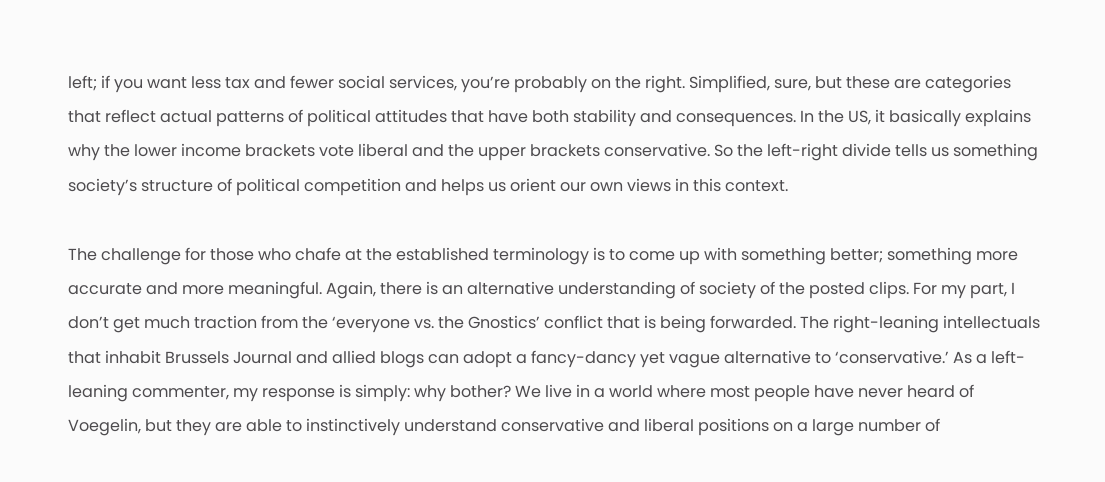left; if you want less tax and fewer social services, you’re probably on the right. Simplified, sure, but these are categories that reflect actual patterns of political attitudes that have both stability and consequences. In the US, it basically explains why the lower income brackets vote liberal and the upper brackets conservative. So the left-right divide tells us something society’s structure of political competition and helps us orient our own views in this context.

The challenge for those who chafe at the established terminology is to come up with something better; something more accurate and more meaningful. Again, there is an alternative understanding of society of the posted clips. For my part, I don’t get much traction from the ‘everyone vs. the Gnostics’ conflict that is being forwarded. The right-leaning intellectuals that inhabit Brussels Journal and allied blogs can adopt a fancy-dancy yet vague alternative to ‘conservative.’ As a left-leaning commenter, my response is simply: why bother? We live in a world where most people have never heard of Voegelin, but they are able to instinctively understand conservative and liberal positions on a large number of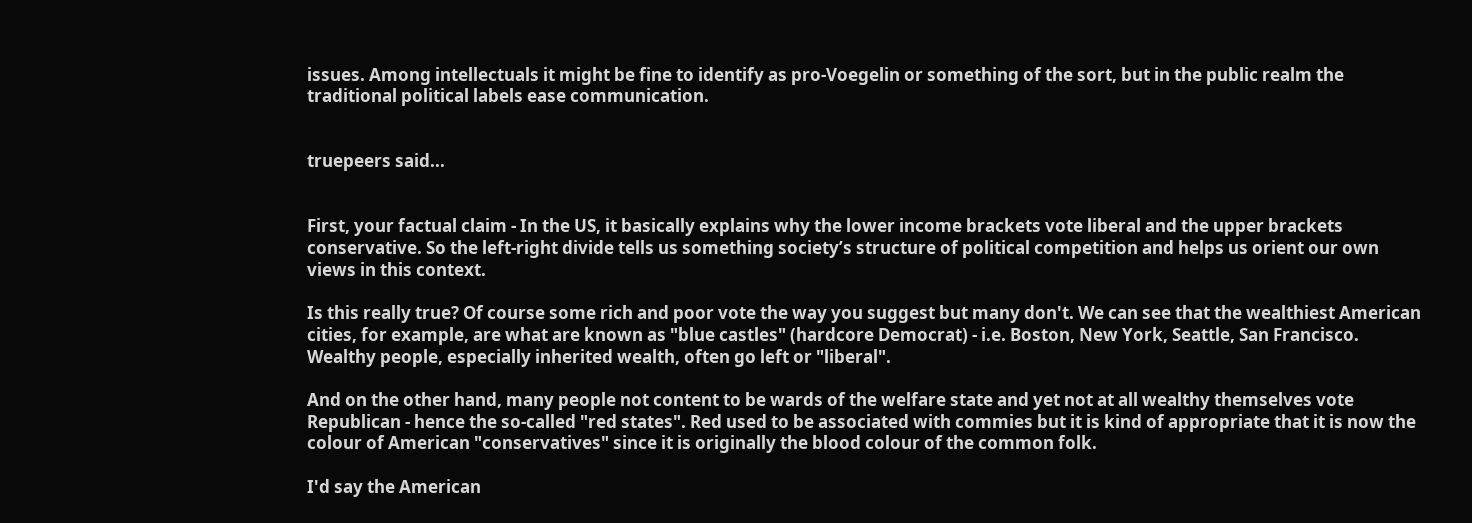issues. Among intellectuals it might be fine to identify as pro-Voegelin or something of the sort, but in the public realm the traditional political labels ease communication.


truepeers said...


First, your factual claim - In the US, it basically explains why the lower income brackets vote liberal and the upper brackets conservative. So the left-right divide tells us something society’s structure of political competition and helps us orient our own views in this context.

Is this really true? Of course some rich and poor vote the way you suggest but many don't. We can see that the wealthiest American cities, for example, are what are known as "blue castles" (hardcore Democrat) - i.e. Boston, New York, Seattle, San Francisco. Wealthy people, especially inherited wealth, often go left or "liberal".

And on the other hand, many people not content to be wards of the welfare state and yet not at all wealthy themselves vote Republican - hence the so-called "red states". Red used to be associated with commies but it is kind of appropriate that it is now the colour of American "conservatives" since it is originally the blood colour of the common folk.

I'd say the American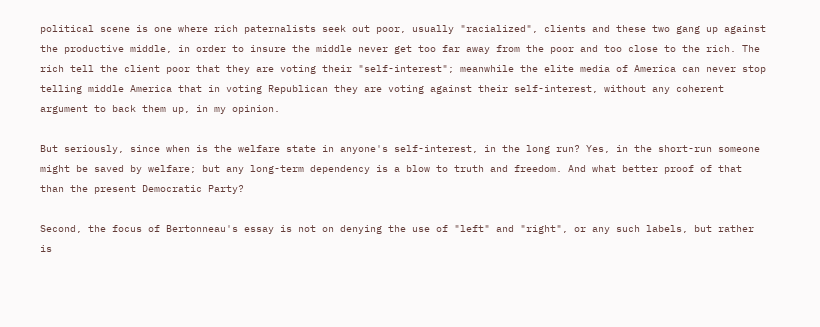political scene is one where rich paternalists seek out poor, usually "racialized", clients and these two gang up against the productive middle, in order to insure the middle never get too far away from the poor and too close to the rich. The rich tell the client poor that they are voting their "self-interest"; meanwhile the elite media of America can never stop telling middle America that in voting Republican they are voting against their self-interest, without any coherent argument to back them up, in my opinion.

But seriously, since when is the welfare state in anyone's self-interest, in the long run? Yes, in the short-run someone might be saved by welfare; but any long-term dependency is a blow to truth and freedom. And what better proof of that than the present Democratic Party?

Second, the focus of Bertonneau's essay is not on denying the use of "left" and "right", or any such labels, but rather is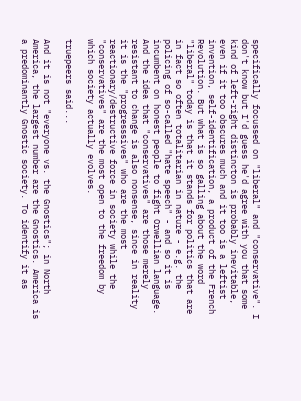specifically focussed on "liberal" and "conservative". I don't know but I'd guess he'd agree with you that some kind of left-right distincton is probably inevitable, even if it too obscures much and it too is a leftist invention, self-identification, a product of the French Revolution. But what is so galling about the word "liberal" today is that it stands for politics that are in fact so often totalitarian in nature - e.g. the policing of so-called "hate speech" - and so it is incumbent on honest people to fight Orwellian language. And the idea that "conservatives" are those merely resistant to change is also nonsense, since in reality it is the "progresssives" who are the most reactionary/destructive force in society while the "conservatives" are the most open to the freedom by which society actually evolves.

truepeers said...

And it is not "everyone vs. the Gnostics"; in North America, the largest number are the Gnostics. America is a predominantly Gnostic society. To identify it as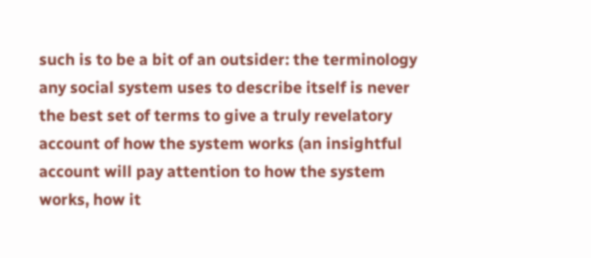such is to be a bit of an outsider: the terminology any social system uses to describe itself is never the best set of terms to give a truly revelatory account of how the system works (an insightful account will pay attention to how the system works, how it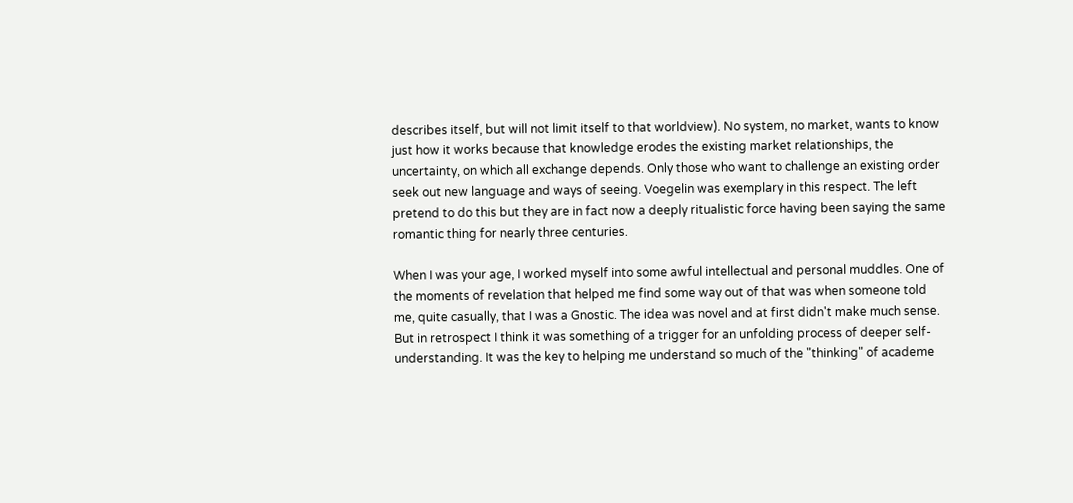describes itself, but will not limit itself to that worldview). No system, no market, wants to know just how it works because that knowledge erodes the existing market relationships, the uncertainty, on which all exchange depends. Only those who want to challenge an existing order seek out new language and ways of seeing. Voegelin was exemplary in this respect. The left pretend to do this but they are in fact now a deeply ritualistic force having been saying the same romantic thing for nearly three centuries.

When I was your age, I worked myself into some awful intellectual and personal muddles. One of the moments of revelation that helped me find some way out of that was when someone told me, quite casually, that I was a Gnostic. The idea was novel and at first didn't make much sense. But in retrospect I think it was something of a trigger for an unfolding process of deeper self-understanding. It was the key to helping me understand so much of the "thinking" of academe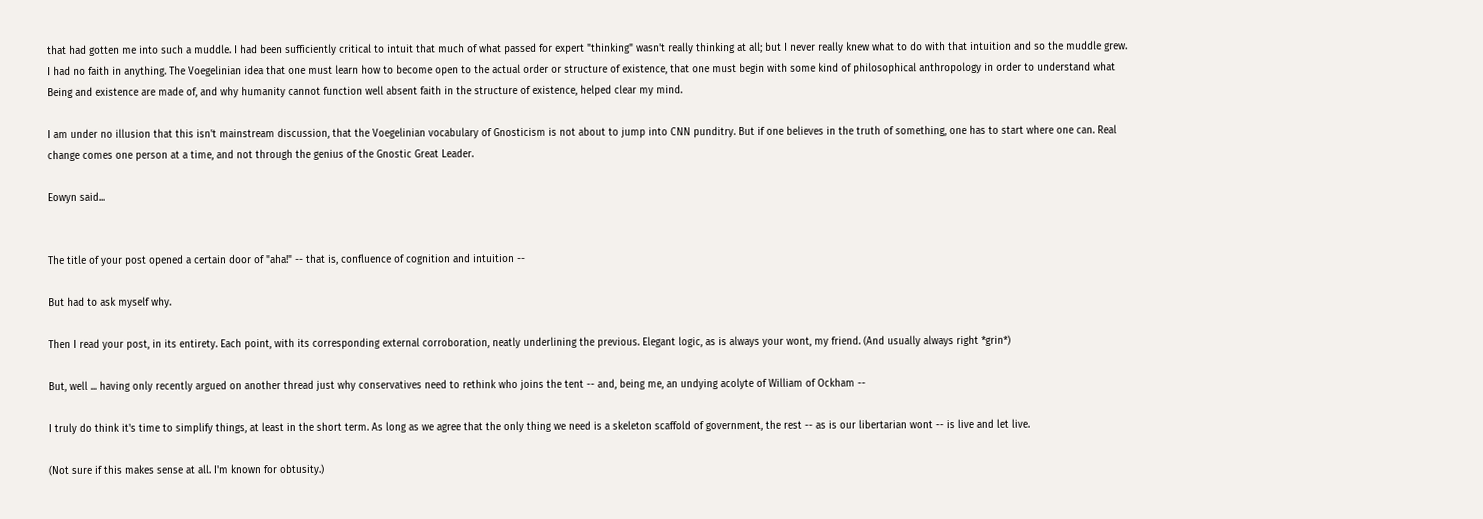that had gotten me into such a muddle. I had been sufficiently critical to intuit that much of what passed for expert "thinking" wasn't really thinking at all; but I never really knew what to do with that intuition and so the muddle grew. I had no faith in anything. The Voegelinian idea that one must learn how to become open to the actual order or structure of existence, that one must begin with some kind of philosophical anthropology in order to understand what Being and existence are made of, and why humanity cannot function well absent faith in the structure of existence, helped clear my mind.

I am under no illusion that this isn't mainstream discussion, that the Voegelinian vocabulary of Gnosticism is not about to jump into CNN punditry. But if one believes in the truth of something, one has to start where one can. Real change comes one person at a time, and not through the genius of the Gnostic Great Leader.

Eowyn said...


The title of your post opened a certain door of "aha!" -- that is, confluence of cognition and intuition --

But had to ask myself why.

Then I read your post, in its entirety. Each point, with its corresponding external corroboration, neatly underlining the previous. Elegant logic, as is always your wont, my friend. (And usually always right *grin*)

But, well ... having only recently argued on another thread just why conservatives need to rethink who joins the tent -- and, being me, an undying acolyte of William of Ockham --

I truly do think it's time to simplify things, at least in the short term. As long as we agree that the only thing we need is a skeleton scaffold of government, the rest -- as is our libertarian wont -- is live and let live.

(Not sure if this makes sense at all. I'm known for obtusity.)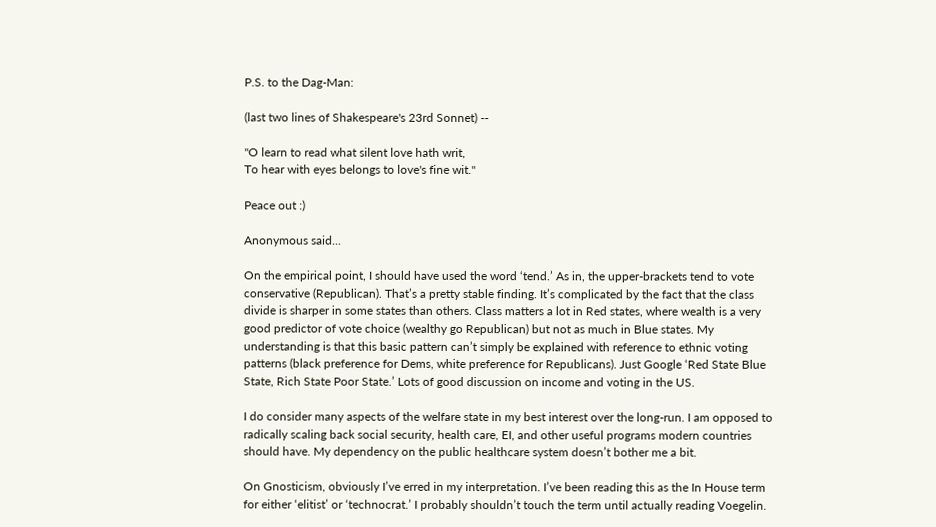P.S. to the Dag-Man:

(last two lines of Shakespeare's 23rd Sonnet) --

"O learn to read what silent love hath writ,
To hear with eyes belongs to love's fine wit."

Peace out :)

Anonymous said...

On the empirical point, I should have used the word ‘tend.’ As in, the upper-brackets tend to vote conservative (Republican). That’s a pretty stable finding. It’s complicated by the fact that the class divide is sharper in some states than others. Class matters a lot in Red states, where wealth is a very good predictor of vote choice (wealthy go Republican) but not as much in Blue states. My understanding is that this basic pattern can’t simply be explained with reference to ethnic voting patterns (black preference for Dems, white preference for Republicans). Just Google ‘Red State Blue State, Rich State Poor State.’ Lots of good discussion on income and voting in the US.

I do consider many aspects of the welfare state in my best interest over the long-run. I am opposed to radically scaling back social security, health care, EI, and other useful programs modern countries should have. My dependency on the public healthcare system doesn’t bother me a bit.

On Gnosticism, obviously I’ve erred in my interpretation. I’ve been reading this as the In House term for either ‘elitist’ or ‘technocrat.’ I probably shouldn’t touch the term until actually reading Voegelin.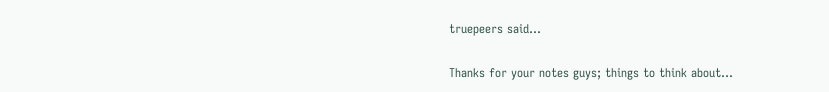truepeers said...

Thanks for your notes guys; things to think about...